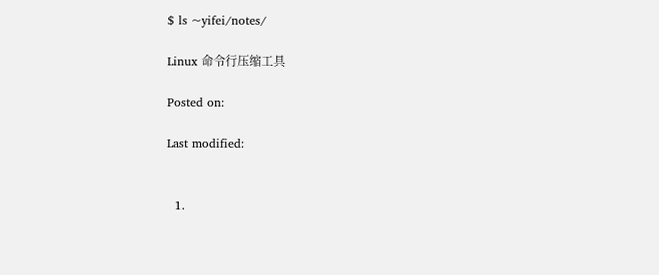$ ls ~yifei/notes/

Linux 命令行压缩工具

Posted on:

Last modified:


  1.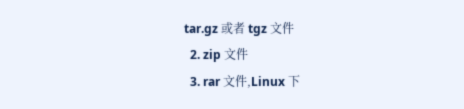tar.gz 或者 tgz 文件
  2. zip 文件
  3. rar 文件,Linux 下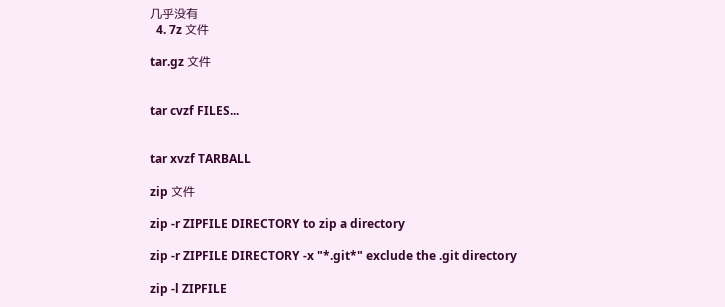几乎没有
  4. 7z 文件

tar.gz 文件


tar cvzf FILES...


tar xvzf TARBALL

zip 文件

zip -r ZIPFILE DIRECTORY to zip a directory

zip -r ZIPFILE DIRECTORY -x "*.git*" exclude the .git directory

zip -l ZIPFILE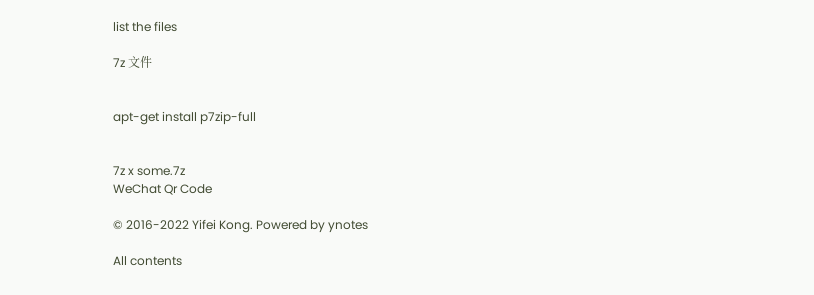list the files

7z 文件


apt-get install p7zip-full


7z x some.7z
WeChat Qr Code

© 2016-2022 Yifei Kong. Powered by ynotes

All contents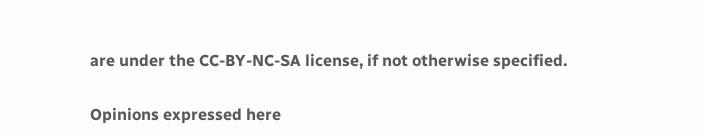are under the CC-BY-NC-SA license, if not otherwise specified.

Opinions expressed here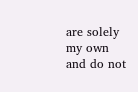are solely my own and do not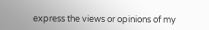express the views or opinions of my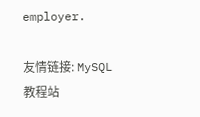employer.

友情链接: MySQL 教程站